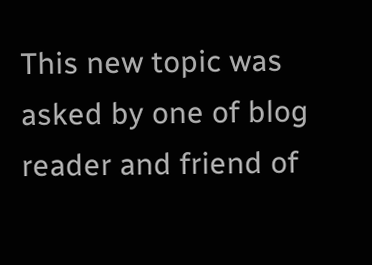This new topic was asked by one of blog reader and friend of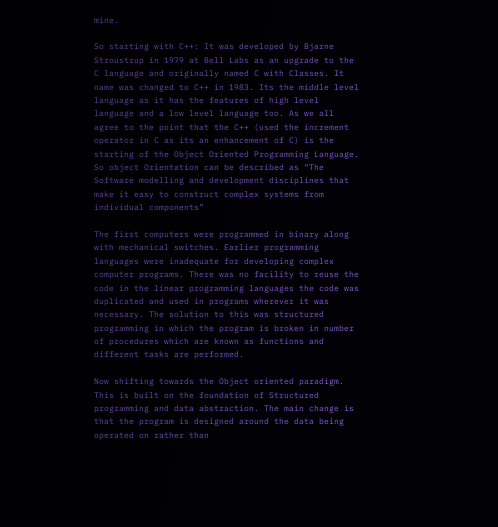mine.

So starting with C++: It was developed by Bjarne Stroustrup in 1979 at Bell Labs as an upgrade to the C language and originally named C with Classes. It name was changed to C++ in 1983. Its the middle level language as it has the features of high level language and a low level language too. As we all agree to the point that the C++ (used the increment operator in C as its an enhancement of C) is the starting of the Object Oriented Programming Language. So object Orientation can be described as “The Software modelling and development disciplines that make it easy to construct complex systems from individual components”

The first computers were programmed in binary along with mechanical switches. Earlier programming languages were inadequate for developing complex computer programs. There was no facility to reuse the code in the linear programming languages the code was duplicated and used in programs wherever it was necessary. The solution to this was structured programming in which the program is broken in number of procedures which are known as functions and different tasks are performed.

Now shifting towards the Object oriented paradigm. This is built on the foundation of Structured programming and data abstraction. The main change is that the program is designed around the data being operated on rather than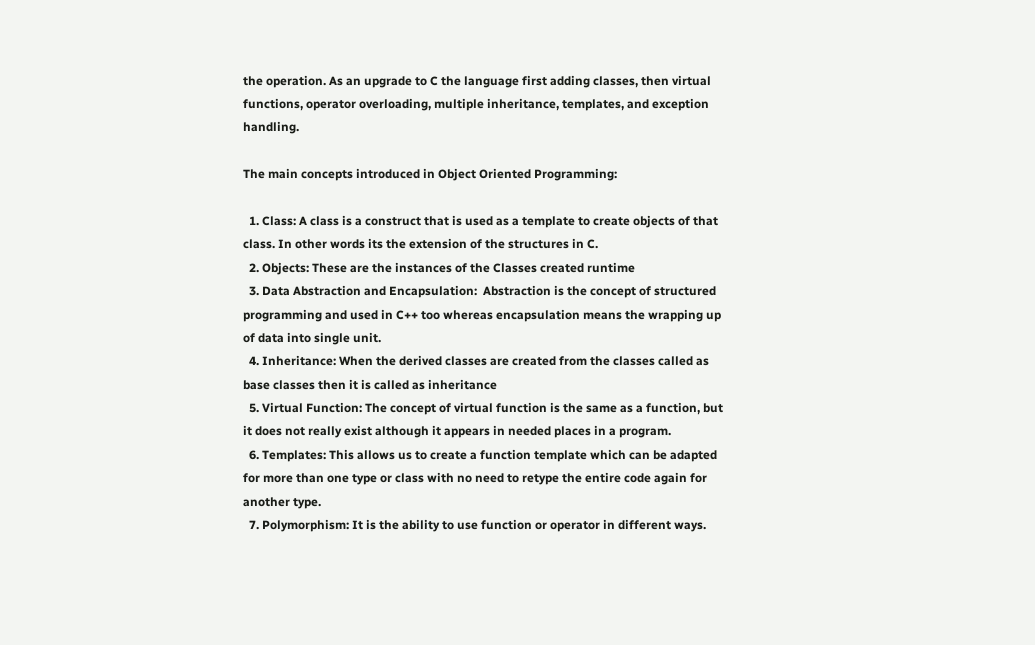the operation. As an upgrade to C the language first adding classes, then virtual functions, operator overloading, multiple inheritance, templates, and exception handling.

The main concepts introduced in Object Oriented Programming:

  1. Class: A class is a construct that is used as a template to create objects of that class. In other words its the extension of the structures in C.
  2. Objects: These are the instances of the Classes created runtime
  3. Data Abstraction and Encapsulation:  Abstraction is the concept of structured programming and used in C++ too whereas encapsulation means the wrapping up of data into single unit.
  4. Inheritance: When the derived classes are created from the classes called as base classes then it is called as inheritance
  5. Virtual Function: The concept of virtual function is the same as a function, but it does not really exist although it appears in needed places in a program.
  6. Templates: This allows us to create a function template which can be adapted for more than one type or class with no need to retype the entire code again for another type.
  7. Polymorphism: It is the ability to use function or operator in different ways.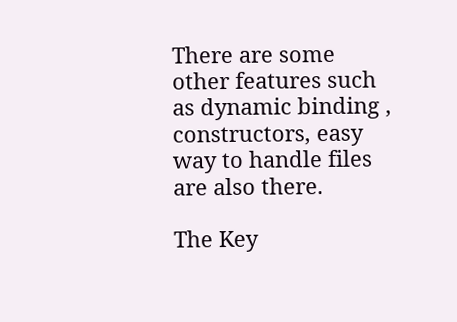There are some other features such as dynamic binding , constructors, easy way to handle files are also there.

The Key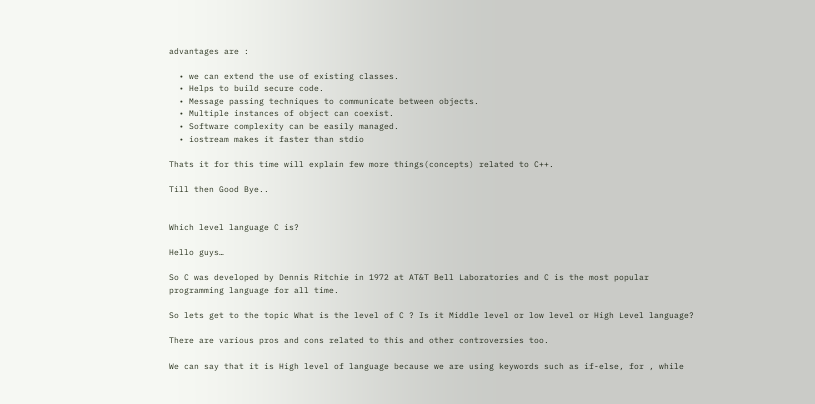advantages are :

  • we can extend the use of existing classes.
  • Helps to build secure code.
  • Message passing techniques to communicate between objects.
  • Multiple instances of object can coexist.
  • Software complexity can be easily managed.
  • iostream makes it faster than stdio

Thats it for this time will explain few more things(concepts) related to C++.

Till then Good Bye..


Which level language C is?

Hello guys…

So C was developed by Dennis Ritchie in 1972 at AT&T Bell Laboratories and C is the most popular programming language for all time.

So lets get to the topic What is the level of C ? Is it Middle level or low level or High Level language?

There are various pros and cons related to this and other controversies too.

We can say that it is High level of language because we are using keywords such as if-else, for , while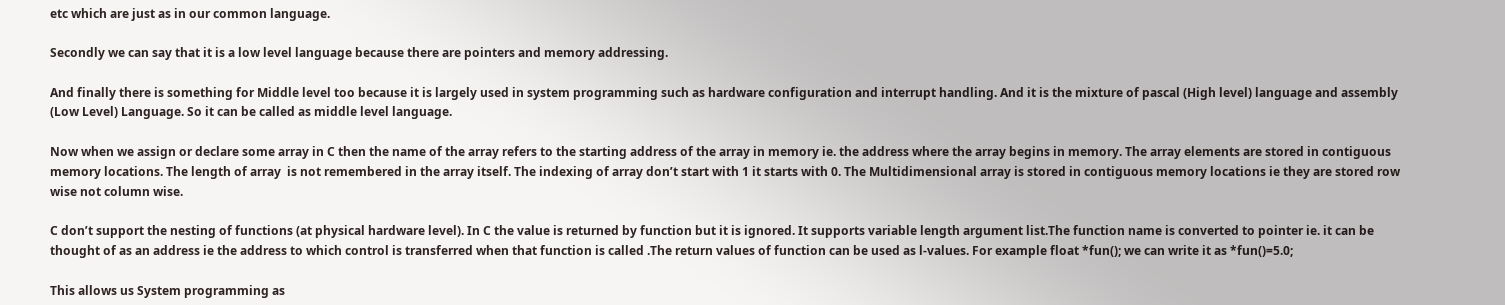etc which are just as in our common language.

Secondly we can say that it is a low level language because there are pointers and memory addressing.

And finally there is something for Middle level too because it is largely used in system programming such as hardware configuration and interrupt handling. And it is the mixture of pascal (High level) language and assembly (Low Level) Language. So it can be called as middle level language.

Now when we assign or declare some array in C then the name of the array refers to the starting address of the array in memory ie. the address where the array begins in memory. The array elements are stored in contiguous memory locations. The length of array  is not remembered in the array itself. The indexing of array don’t start with 1 it starts with 0. The Multidimensional array is stored in contiguous memory locations ie they are stored row wise not column wise.

C don’t support the nesting of functions (at physical hardware level). In C the value is returned by function but it is ignored. It supports variable length argument list.The function name is converted to pointer ie. it can be thought of as an address ie the address to which control is transferred when that function is called .The return values of function can be used as l-values. For example float *fun(); we can write it as *fun()=5.0;

This allows us System programming as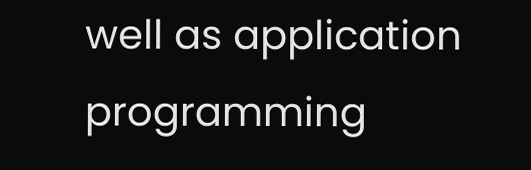well as application programming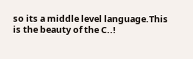so its a middle level language.This is the beauty of the C..!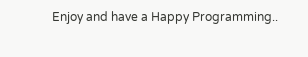Enjoy and have a Happy Programming..